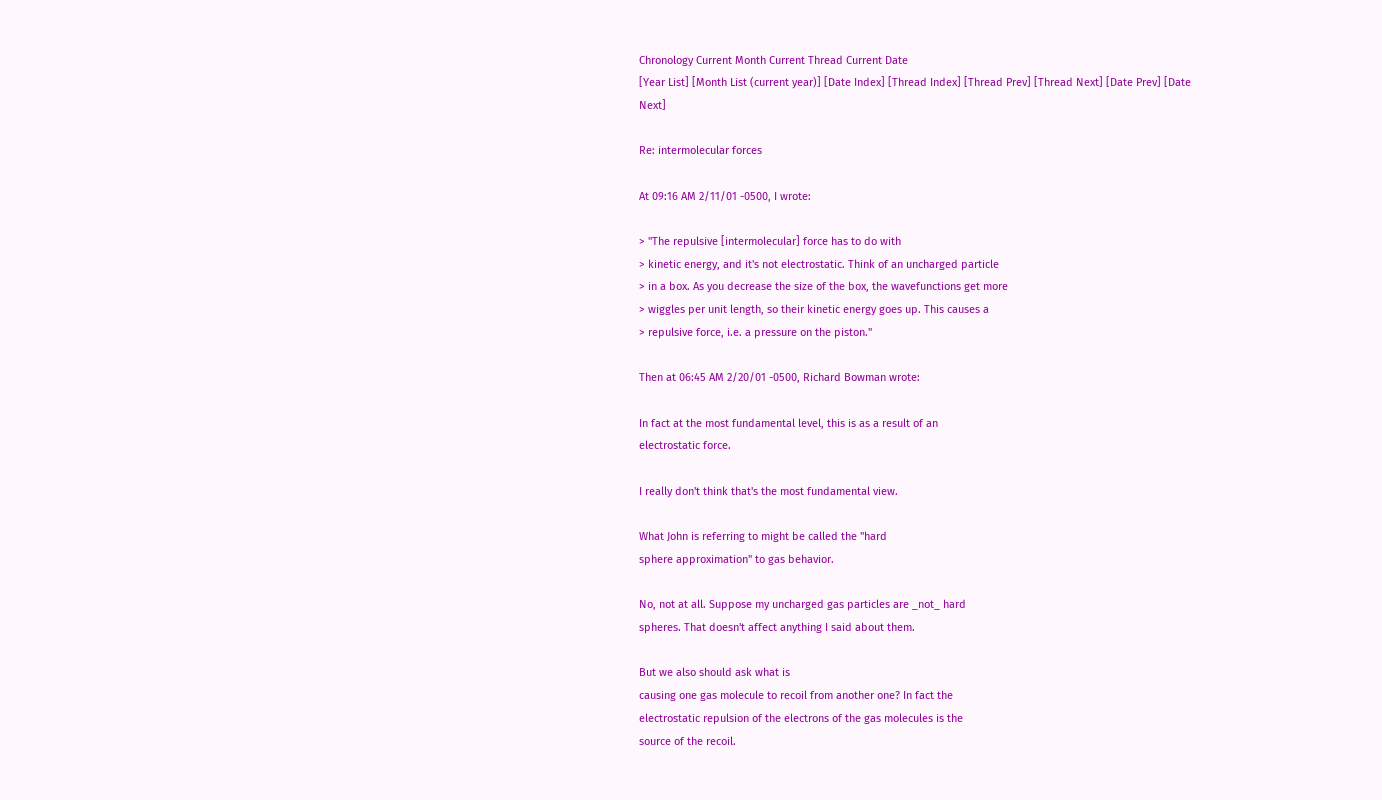Chronology Current Month Current Thread Current Date
[Year List] [Month List (current year)] [Date Index] [Thread Index] [Thread Prev] [Thread Next] [Date Prev] [Date Next]

Re: intermolecular forces

At 09:16 AM 2/11/01 -0500, I wrote:

> "The repulsive [intermolecular] force has to do with
> kinetic energy, and it's not electrostatic. Think of an uncharged particle
> in a box. As you decrease the size of the box, the wavefunctions get more
> wiggles per unit length, so their kinetic energy goes up. This causes a
> repulsive force, i.e. a pressure on the piston."

Then at 06:45 AM 2/20/01 -0500, Richard Bowman wrote:

In fact at the most fundamental level, this is as a result of an
electrostatic force.

I really don't think that's the most fundamental view.

What John is referring to might be called the "hard
sphere approximation" to gas behavior.

No, not at all. Suppose my uncharged gas particles are _not_ hard
spheres. That doesn't affect anything I said about them.

But we also should ask what is
causing one gas molecule to recoil from another one? In fact the
electrostatic repulsion of the electrons of the gas molecules is the
source of the recoil.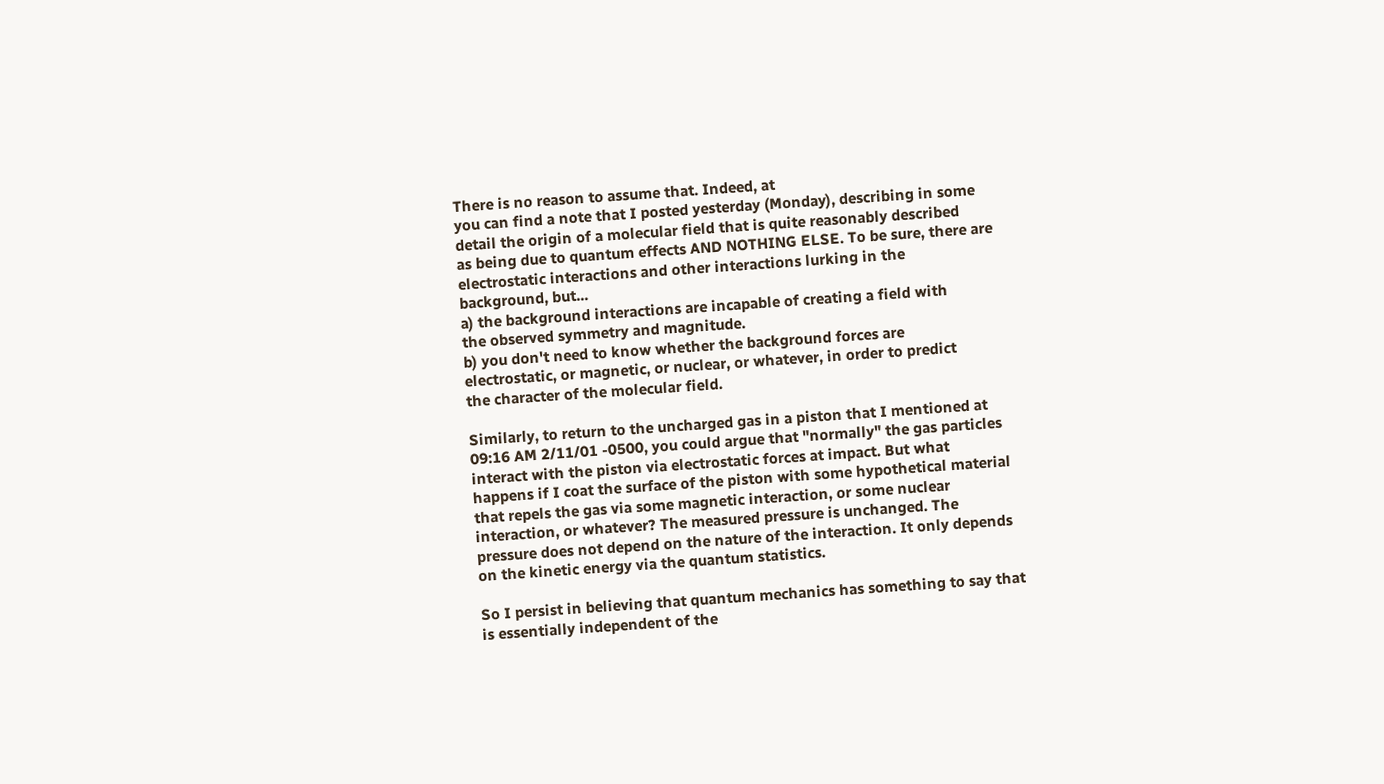There is no reason to assume that. Indeed, at
you can find a note that I posted yesterday (Monday), describing in some
detail the origin of a molecular field that is quite reasonably described
as being due to quantum effects AND NOTHING ELSE. To be sure, there are
electrostatic interactions and other interactions lurking in the
background, but...
a) the background interactions are incapable of creating a field with
the observed symmetry and magnitude.
b) you don't need to know whether the background forces are
electrostatic, or magnetic, or nuclear, or whatever, in order to predict
the character of the molecular field.

Similarly, to return to the uncharged gas in a piston that I mentioned at
09:16 AM 2/11/01 -0500, you could argue that "normally" the gas particles
interact with the piston via electrostatic forces at impact. But what
happens if I coat the surface of the piston with some hypothetical material
that repels the gas via some magnetic interaction, or some nuclear
interaction, or whatever? The measured pressure is unchanged. The
pressure does not depend on the nature of the interaction. It only depends
on the kinetic energy via the quantum statistics.

So I persist in believing that quantum mechanics has something to say that
is essentially independent of the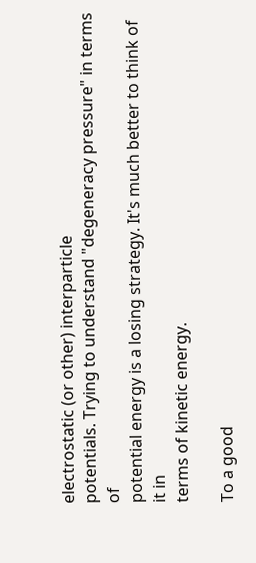electrostatic (or other) interparticle
potentials. Trying to understand "degeneracy pressure" in terms of
potential energy is a losing strategy. It's much better to think of it in
terms of kinetic energy.

To a good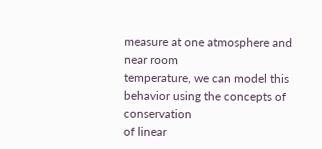measure at one atmosphere and near room
temperature, we can model this behavior using the concepts of conservation
of linear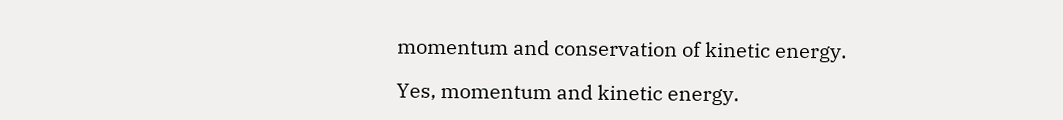momentum and conservation of kinetic energy.

Yes, momentum and kinetic energy.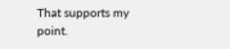That supports my point.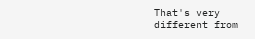That's very
different from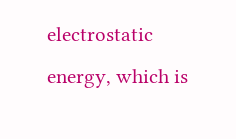electrostatic energy, which is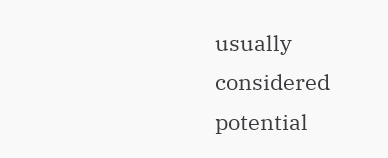usually considered potential